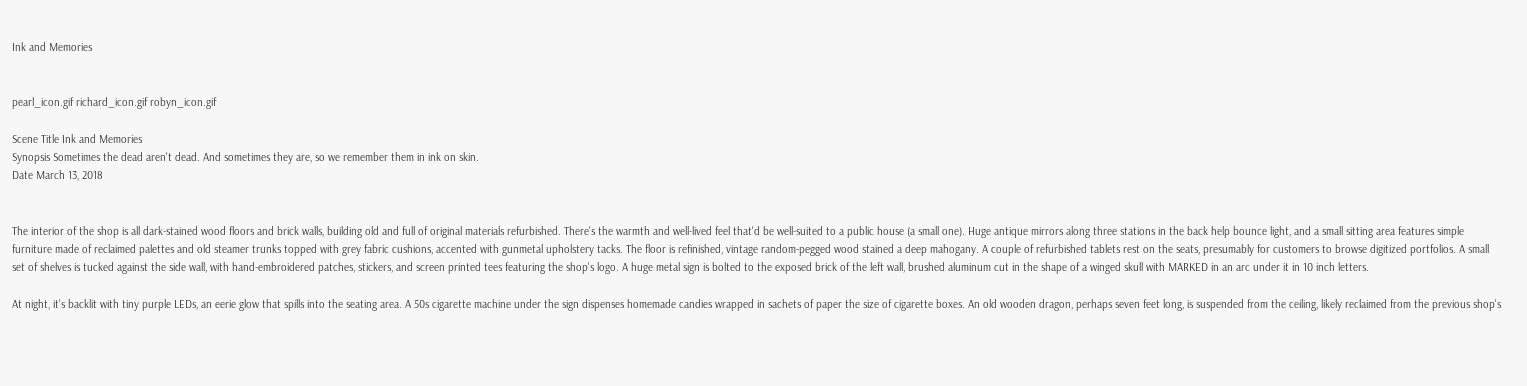Ink and Memories


pearl_icon.gif richard_icon.gif robyn_icon.gif

Scene Title Ink and Memories
Synopsis Sometimes the dead aren't dead. And sometimes they are, so we remember them in ink on skin.
Date March 13, 2018


The interior of the shop is all dark-stained wood floors and brick walls, building old and full of original materials refurbished. There's the warmth and well-lived feel that'd be well-suited to a public house (a small one). Huge antique mirrors along three stations in the back help bounce light, and a small sitting area features simple furniture made of reclaimed palettes and old steamer trunks topped with grey fabric cushions, accented with gunmetal upholstery tacks. The floor is refinished, vintage random-pegged wood stained a deep mahogany. A couple of refurbished tablets rest on the seats, presumably for customers to browse digitized portfolios. A small set of shelves is tucked against the side wall, with hand-embroidered patches, stickers, and screen printed tees featuring the shop's logo. A huge metal sign is bolted to the exposed brick of the left wall, brushed aluminum cut in the shape of a winged skull with MARKED in an arc under it in 10 inch letters.

At night, it's backlit with tiny purple LEDs, an eerie glow that spills into the seating area. A 50s cigarette machine under the sign dispenses homemade candies wrapped in sachets of paper the size of cigarette boxes. An old wooden dragon, perhaps seven feet long, is suspended from the ceiling, likely reclaimed from the previous shop's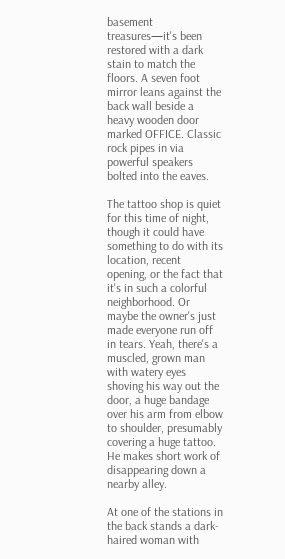basement treasures—it's been restored with a dark stain to match the floors. A seven foot mirror leans against the back wall beside a heavy wooden door marked OFFICE. Classic rock pipes in via powerful speakers bolted into the eaves.

The tattoo shop is quiet for this time of night, though it could have something to do with its location, recent opening, or the fact that it's in such a colorful neighborhood. Or maybe the owner's just made everyone run off in tears. Yeah, there's a muscled, grown man with watery eyes shoving his way out the door, a huge bandage over his arm from elbow to shoulder, presumably covering a huge tattoo. He makes short work of disappearing down a nearby alley.

At one of the stations in the back stands a dark-haired woman with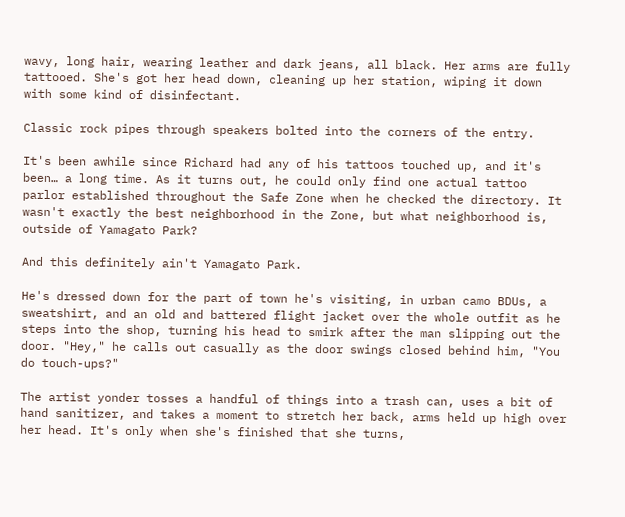wavy, long hair, wearing leather and dark jeans, all black. Her arms are fully tattooed. She's got her head down, cleaning up her station, wiping it down with some kind of disinfectant.

Classic rock pipes through speakers bolted into the corners of the entry.

It's been awhile since Richard had any of his tattoos touched up, and it's been… a long time. As it turns out, he could only find one actual tattoo parlor established throughout the Safe Zone when he checked the directory. It wasn't exactly the best neighborhood in the Zone, but what neighborhood is, outside of Yamagato Park?

And this definitely ain't Yamagato Park.

He's dressed down for the part of town he's visiting, in urban camo BDUs, a sweatshirt, and an old and battered flight jacket over the whole outfit as he steps into the shop, turning his head to smirk after the man slipping out the door. "Hey," he calls out casually as the door swings closed behind him, "You do touch-ups?"

The artist yonder tosses a handful of things into a trash can, uses a bit of hand sanitizer, and takes a moment to stretch her back, arms held up high over her head. It's only when she's finished that she turns,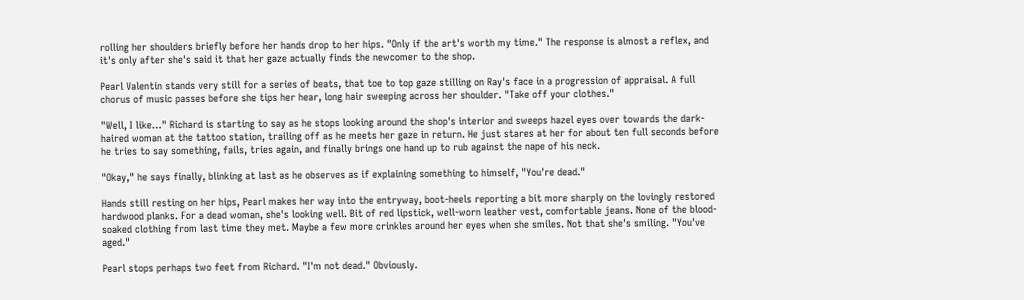rolling her shoulders briefly before her hands drop to her hips. "Only if the art's worth my time." The response is almost a reflex, and it's only after she's said it that her gaze actually finds the newcomer to the shop.

Pearl Valentin stands very still for a series of beats, that toe to top gaze stilling on Ray's face in a progression of appraisal. A full chorus of music passes before she tips her hear, long hair sweeping across her shoulder. "Take off your clothes."

"Well, I like…" Richard is starting to say as he stops looking around the shop's interior and sweeps hazel eyes over towards the dark-haired woman at the tattoo station, trailing off as he meets her gaze in return. He just stares at her for about ten full seconds before he tries to say something, fails, tries again, and finally brings one hand up to rub against the nape of his neck.

"Okay," he says finally, blinking at last as he observes as if explaining something to himself, "You're dead."

Hands still resting on her hips, Pearl makes her way into the entryway, boot-heels reporting a bit more sharply on the lovingly restored hardwood planks. For a dead woman, she's looking well. Bit of red lipstick, well-worn leather vest, comfortable jeans. None of the blood-soaked clothing from last time they met. Maybe a few more crinkles around her eyes when she smiles. Not that she's smiling. "You've aged."

Pearl stops perhaps two feet from Richard. "I'm not dead." Obviously.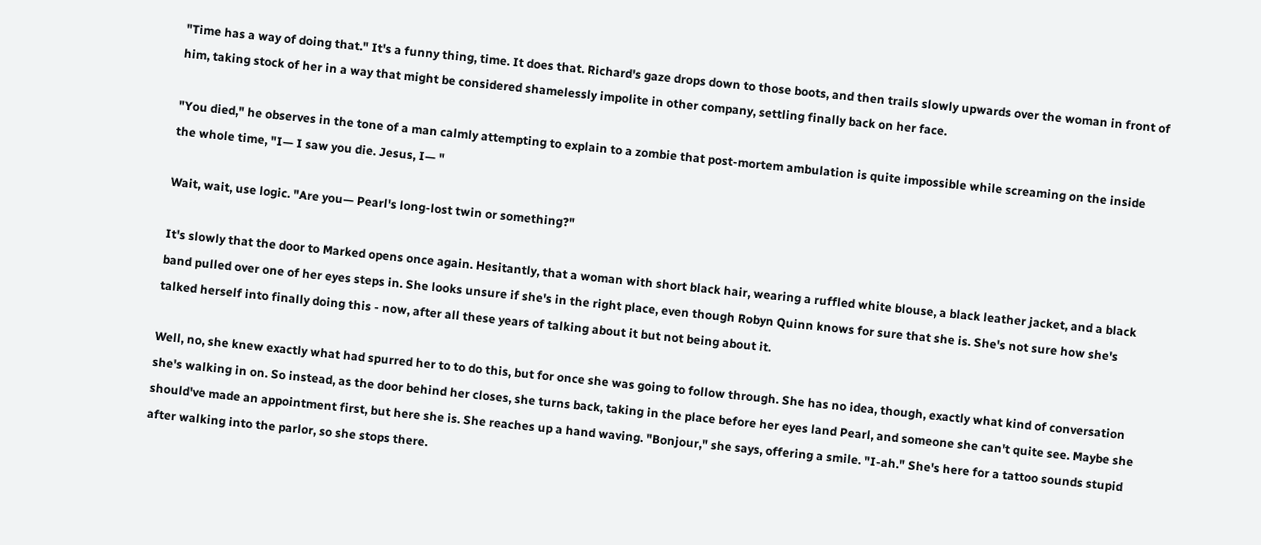"Time has a way of doing that." It's a funny thing, time. It does that. Richard's gaze drops down to those boots, and then trails slowly upwards over the woman in front of him, taking stock of her in a way that might be considered shamelessly impolite in other company, settling finally back on her face.

"You died," he observes in the tone of a man calmly attempting to explain to a zombie that post-mortem ambulation is quite impossible while screaming on the inside the whole time, "I— I saw you die. Jesus, I— "

Wait, wait, use logic. "Are you— Pearl's long-lost twin or something?"

It's slowly that the door to Marked opens once again. Hesitantly, that a woman with short black hair, wearing a ruffled white blouse, a black leather jacket, and a black band pulled over one of her eyes steps in. She looks unsure if she's in the right place, even though Robyn Quinn knows for sure that she is. She's not sure how she's talked herself into finally doing this - now, after all these years of talking about it but not being about it.

Well, no, she knew exactly what had spurred her to to do this, but for once she was going to follow through. She has no idea, though, exactly what kind of conversation she's walking in on. So instead, as the door behind her closes, she turns back, taking in the place before her eyes land Pearl, and someone she can't quite see. Maybe she should've made an appointment first, but here she is. She reaches up a hand waving. "Bonjour," she says, offering a smile. "I-ah." She's here for a tattoo sounds stupid after walking into the parlor, so she stops there.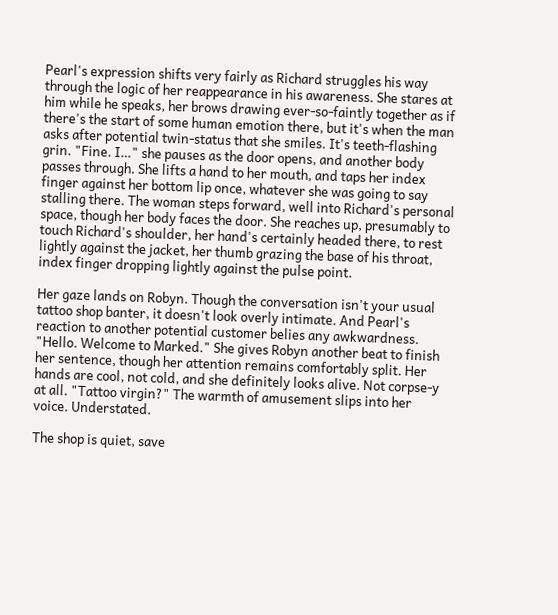Pearl's expression shifts very fairly as Richard struggles his way through the logic of her reappearance in his awareness. She stares at him while he speaks, her brows drawing ever-so-faintly together as if there's the start of some human emotion there, but it's when the man asks after potential twin-status that she smiles. It's teeth-flashing grin. "Fine. I…" she pauses as the door opens, and another body passes through. She lifts a hand to her mouth, and taps her index finger against her bottom lip once, whatever she was going to say stalling there. The woman steps forward, well into Richard's personal space, though her body faces the door. She reaches up, presumably to touch Richard's shoulder, her hand's certainly headed there, to rest lightly against the jacket, her thumb grazing the base of his throat, index finger dropping lightly against the pulse point.

Her gaze lands on Robyn. Though the conversation isn't your usual tattoo shop banter, it doesn't look overly intimate. And Pearl's reaction to another potential customer belies any awkwardness. "Hello. Welcome to Marked." She gives Robyn another beat to finish her sentence, though her attention remains comfortably split. Her hands are cool, not cold, and she definitely looks alive. Not corpse-y at all. "Tattoo virgin?" The warmth of amusement slips into her voice. Understated.

The shop is quiet, save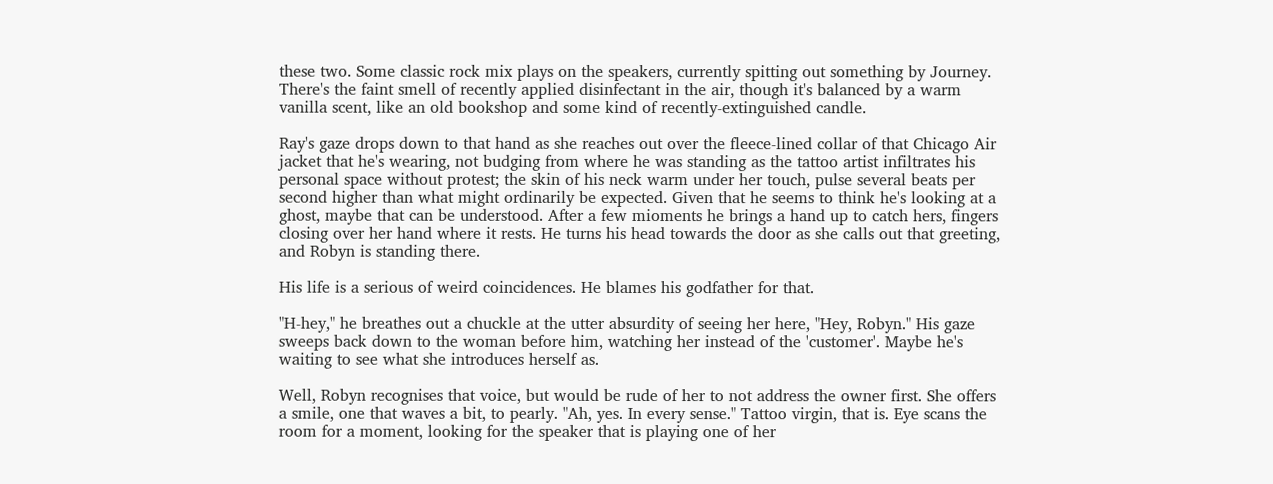these two. Some classic rock mix plays on the speakers, currently spitting out something by Journey. There's the faint smell of recently applied disinfectant in the air, though it's balanced by a warm vanilla scent, like an old bookshop and some kind of recently-extinguished candle.

Ray's gaze drops down to that hand as she reaches out over the fleece-lined collar of that Chicago Air jacket that he's wearing, not budging from where he was standing as the tattoo artist infiltrates his personal space without protest; the skin of his neck warm under her touch, pulse several beats per second higher than what might ordinarily be expected. Given that he seems to think he's looking at a ghost, maybe that can be understood. After a few mioments he brings a hand up to catch hers, fingers closing over her hand where it rests. He turns his head towards the door as she calls out that greeting, and Robyn is standing there.

His life is a serious of weird coincidences. He blames his godfather for that.

"H-hey," he breathes out a chuckle at the utter absurdity of seeing her here, "Hey, Robyn." His gaze sweeps back down to the woman before him, watching her instead of the 'customer'. Maybe he's waiting to see what she introduces herself as.

Well, Robyn recognises that voice, but would be rude of her to not address the owner first. She offers a smile, one that waves a bit, to pearly. "Ah, yes. In every sense." Tattoo virgin, that is. Eye scans the room for a moment, looking for the speaker that is playing one of her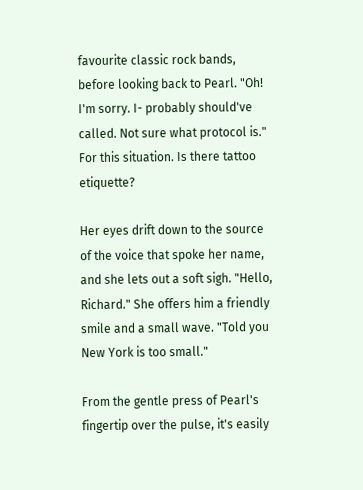favourite classic rock bands, before looking back to Pearl. "Oh! I'm sorry. I- probably should've called. Not sure what protocol is." For this situation. Is there tattoo etiquette?

Her eyes drift down to the source of the voice that spoke her name, and she lets out a soft sigh. "Hello, Richard." She offers him a friendly smile and a small wave. "Told you New York is too small."

From the gentle press of Pearl's fingertip over the pulse, it's easily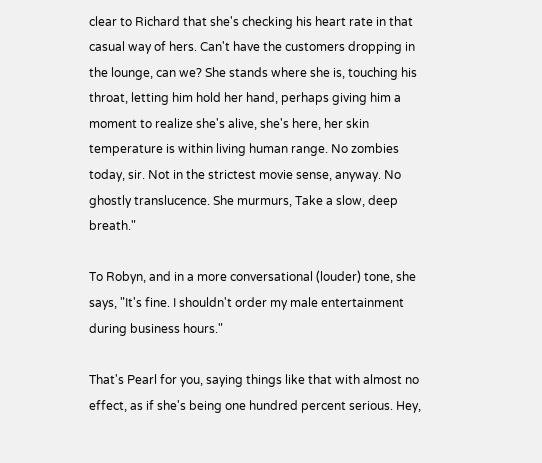clear to Richard that she's checking his heart rate in that casual way of hers. Can't have the customers dropping in the lounge, can we? She stands where she is, touching his throat, letting him hold her hand, perhaps giving him a moment to realize she's alive, she's here, her skin temperature is within living human range. No zombies today, sir. Not in the strictest movie sense, anyway. No ghostly translucence. She murmurs, Take a slow, deep breath."

To Robyn, and in a more conversational (louder) tone, she says, "It's fine. I shouldn't order my male entertainment during business hours."

That's Pearl for you, saying things like that with almost no effect, as if she's being one hundred percent serious. Hey,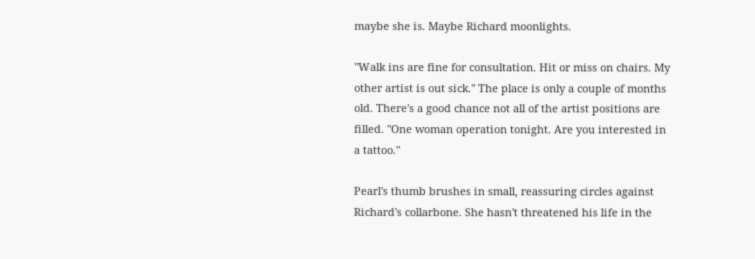maybe she is. Maybe Richard moonlights.

"Walk ins are fine for consultation. Hit or miss on chairs. My other artist is out sick." The place is only a couple of months old. There's a good chance not all of the artist positions are filled. "One woman operation tonight. Are you interested in a tattoo."

Pearl's thumb brushes in small, reassuring circles against Richard's collarbone. She hasn't threatened his life in the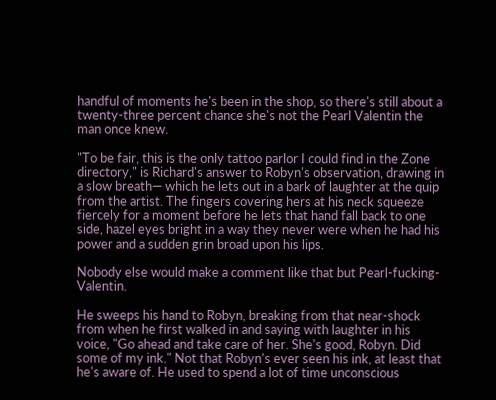handful of moments he's been in the shop, so there's still about a twenty-three percent chance she's not the Pearl Valentin the man once knew.

"To be fair, this is the only tattoo parlor I could find in the Zone directory," is Richard's answer to Robyn's observation, drawing in a slow breath— which he lets out in a bark of laughter at the quip from the artist. The fingers covering hers at his neck squeeze fiercely for a moment before he lets that hand fall back to one side, hazel eyes bright in a way they never were when he had his power and a sudden grin broad upon his lips.

Nobody else would make a comment like that but Pearl-fucking-Valentin.

He sweeps his hand to Robyn, breaking from that near-shock from when he first walked in and saying with laughter in his voice, "Go ahead and take care of her. She's good, Robyn. Did some of my ink." Not that Robyn's ever seen his ink, at least that he's aware of. He used to spend a lot of time unconscious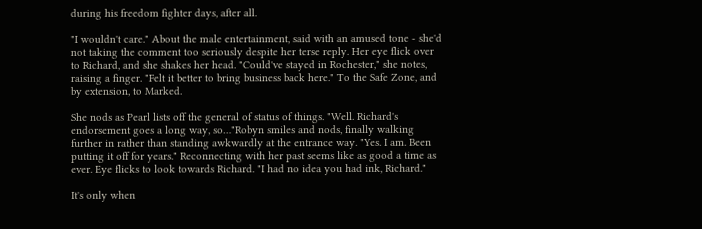during his freedom fighter days, after all.

"I wouldn't care." About the male entertainment, said with an amused tone - she'd not taking the comment too seriously despite her terse reply. Her eye flick over to Richard, and she shakes her head. "Could've stayed in Rochester," she notes, raising a finger. "Felt it better to bring business back here." To the Safe Zone, and by extension, to Marked.

She nods as Pearl lists off the general of status of things. "Well. Richard's endorsement goes a long way, so…"Robyn smiles and nods, finally walking further in rather than standing awkwardly at the entrance way. "Yes. I am. Been putting it off for years." Reconnecting with her past seems like as good a time as ever. Eye flicks to look towards Richard. "I had no idea you had ink, Richard."

It's only when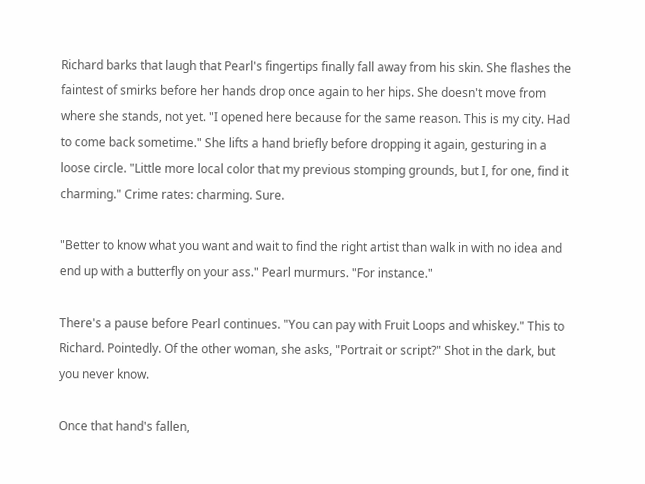Richard barks that laugh that Pearl's fingertips finally fall away from his skin. She flashes the faintest of smirks before her hands drop once again to her hips. She doesn't move from where she stands, not yet. "I opened here because for the same reason. This is my city. Had to come back sometime." She lifts a hand briefly before dropping it again, gesturing in a loose circle. "Little more local color that my previous stomping grounds, but I, for one, find it charming." Crime rates: charming. Sure.

"Better to know what you want and wait to find the right artist than walk in with no idea and end up with a butterfly on your ass." Pearl murmurs. "For instance."

There's a pause before Pearl continues. "You can pay with Fruit Loops and whiskey." This to Richard. Pointedly. Of the other woman, she asks, "Portrait or script?" Shot in the dark, but you never know.

Once that hand's fallen,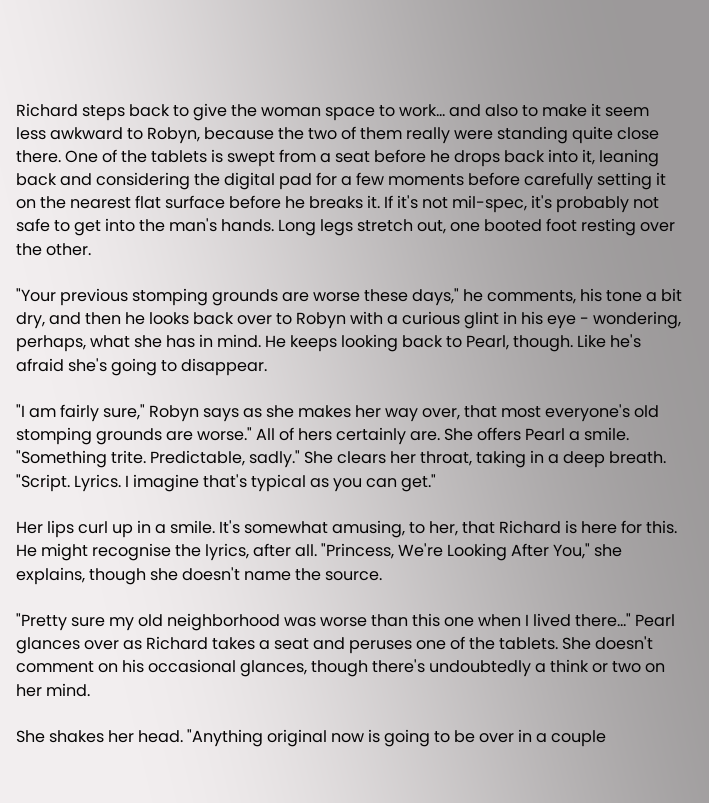Richard steps back to give the woman space to work… and also to make it seem less awkward to Robyn, because the two of them really were standing quite close there. One of the tablets is swept from a seat before he drops back into it, leaning back and considering the digital pad for a few moments before carefully setting it on the nearest flat surface before he breaks it. If it's not mil-spec, it's probably not safe to get into the man's hands. Long legs stretch out, one booted foot resting over the other.

"Your previous stomping grounds are worse these days," he comments, his tone a bit dry, and then he looks back over to Robyn with a curious glint in his eye - wondering, perhaps, what she has in mind. He keeps looking back to Pearl, though. Like he's afraid she's going to disappear.

"I am fairly sure," Robyn says as she makes her way over, that most everyone's old stomping grounds are worse." All of hers certainly are. She offers Pearl a smile. "Something trite. Predictable, sadly." She clears her throat, taking in a deep breath. "Script. Lyrics. I imagine that's typical as you can get."

Her lips curl up in a smile. It's somewhat amusing, to her, that Richard is here for this. He might recognise the lyrics, after all. "Princess, We're Looking After You," she explains, though she doesn't name the source.

"Pretty sure my old neighborhood was worse than this one when I lived there…" Pearl glances over as Richard takes a seat and peruses one of the tablets. She doesn't comment on his occasional glances, though there's undoubtedly a think or two on her mind.

She shakes her head. "Anything original now is going to be over in a couple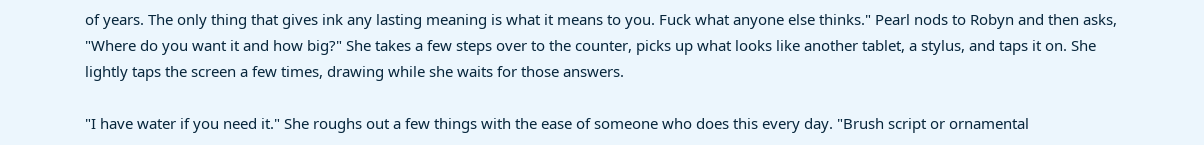of years. The only thing that gives ink any lasting meaning is what it means to you. Fuck what anyone else thinks." Pearl nods to Robyn and then asks, "Where do you want it and how big?" She takes a few steps over to the counter, picks up what looks like another tablet, a stylus, and taps it on. She lightly taps the screen a few times, drawing while she waits for those answers.

"I have water if you need it." She roughs out a few things with the ease of someone who does this every day. "Brush script or ornamental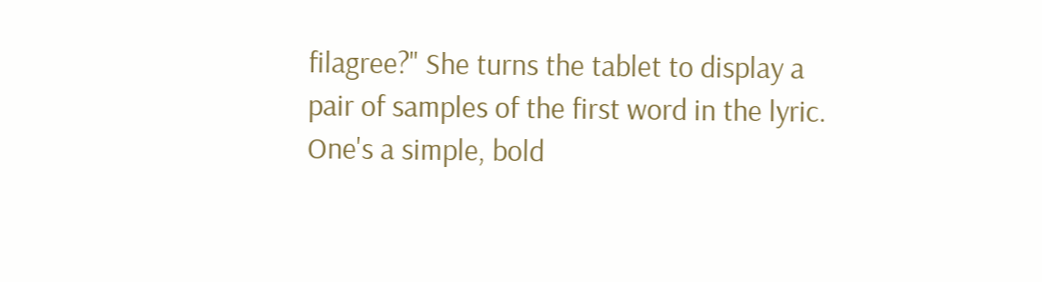filagree?" She turns the tablet to display a pair of samples of the first word in the lyric. One's a simple, bold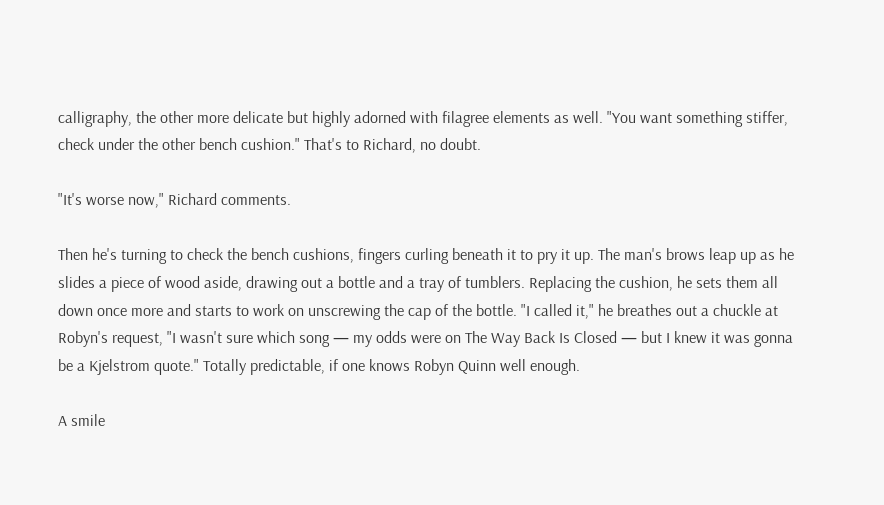calligraphy, the other more delicate but highly adorned with filagree elements as well. "You want something stiffer, check under the other bench cushion." That's to Richard, no doubt.

"It's worse now," Richard comments.

Then he's turning to check the bench cushions, fingers curling beneath it to pry it up. The man's brows leap up as he slides a piece of wood aside, drawing out a bottle and a tray of tumblers. Replacing the cushion, he sets them all down once more and starts to work on unscrewing the cap of the bottle. "I called it," he breathes out a chuckle at Robyn's request, "I wasn't sure which song — my odds were on The Way Back Is Closed — but I knew it was gonna be a Kjelstrom quote." Totally predictable, if one knows Robyn Quinn well enough.

A smile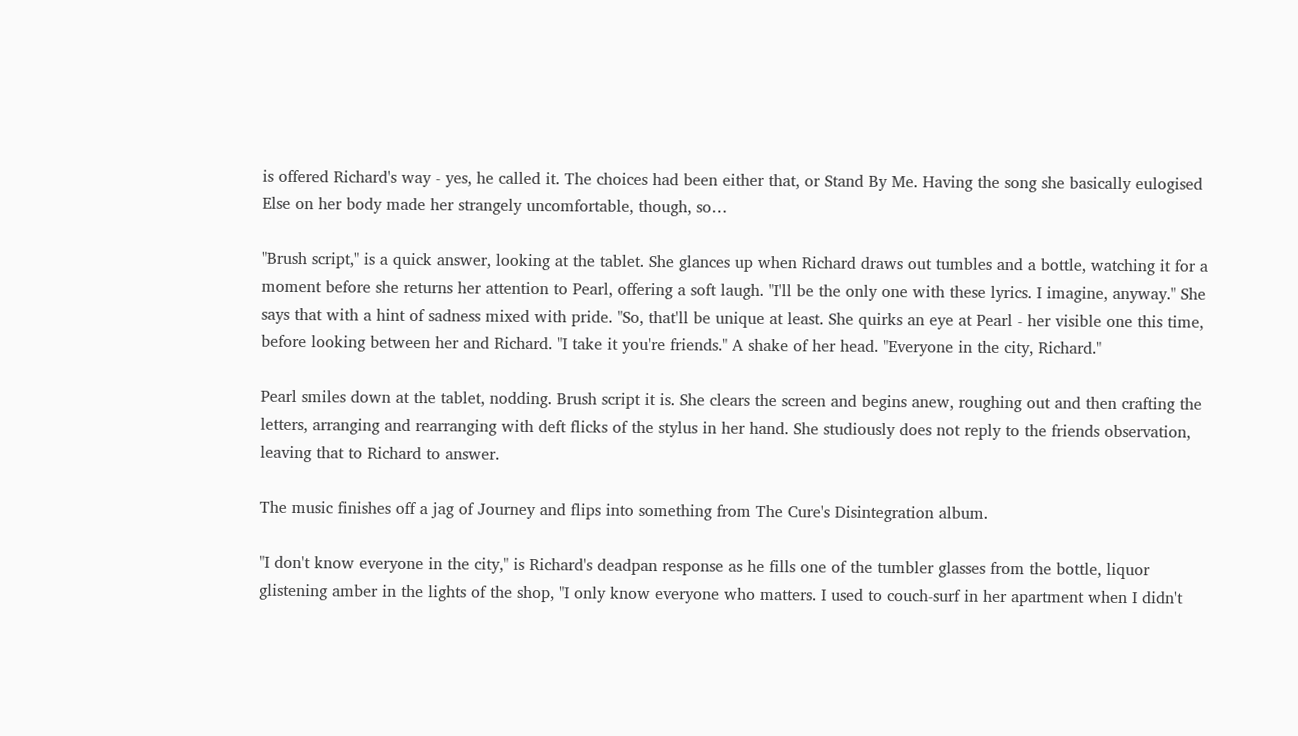is offered Richard's way - yes, he called it. The choices had been either that, or Stand By Me. Having the song she basically eulogised Else on her body made her strangely uncomfortable, though, so…

"Brush script," is a quick answer, looking at the tablet. She glances up when Richard draws out tumbles and a bottle, watching it for a moment before she returns her attention to Pearl, offering a soft laugh. "I'll be the only one with these lyrics. I imagine, anyway." She says that with a hint of sadness mixed with pride. "So, that'll be unique at least. She quirks an eye at Pearl - her visible one this time, before looking between her and Richard. "I take it you're friends." A shake of her head. "Everyone in the city, Richard."

Pearl smiles down at the tablet, nodding. Brush script it is. She clears the screen and begins anew, roughing out and then crafting the letters, arranging and rearranging with deft flicks of the stylus in her hand. She studiously does not reply to the friends observation, leaving that to Richard to answer.

The music finishes off a jag of Journey and flips into something from The Cure's Disintegration album.

"I don't know everyone in the city," is Richard's deadpan response as he fills one of the tumbler glasses from the bottle, liquor glistening amber in the lights of the shop, "I only know everyone who matters. I used to couch-surf in her apartment when I didn't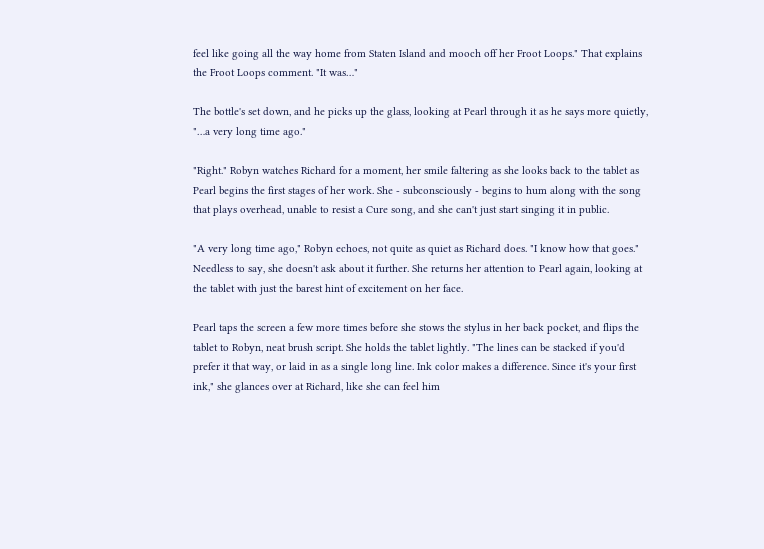feel like going all the way home from Staten Island and mooch off her Froot Loops." That explains the Froot Loops comment. "It was…"

The bottle's set down, and he picks up the glass, looking at Pearl through it as he says more quietly, "…a very long time ago."

"Right." Robyn watches Richard for a moment, her smile faltering as she looks back to the tablet as Pearl begins the first stages of her work. She - subconsciously - begins to hum along with the song that plays overhead, unable to resist a Cure song, and she can't just start singing it in public.

"A very long time ago," Robyn echoes, not quite as quiet as Richard does. "I know how that goes." Needless to say, she doesn't ask about it further. She returns her attention to Pearl again, looking at the tablet with just the barest hint of excitement on her face.

Pearl taps the screen a few more times before she stows the stylus in her back pocket, and flips the tablet to Robyn, neat brush script. She holds the tablet lightly. "The lines can be stacked if you'd prefer it that way, or laid in as a single long line. Ink color makes a difference. Since it's your first ink," she glances over at Richard, like she can feel him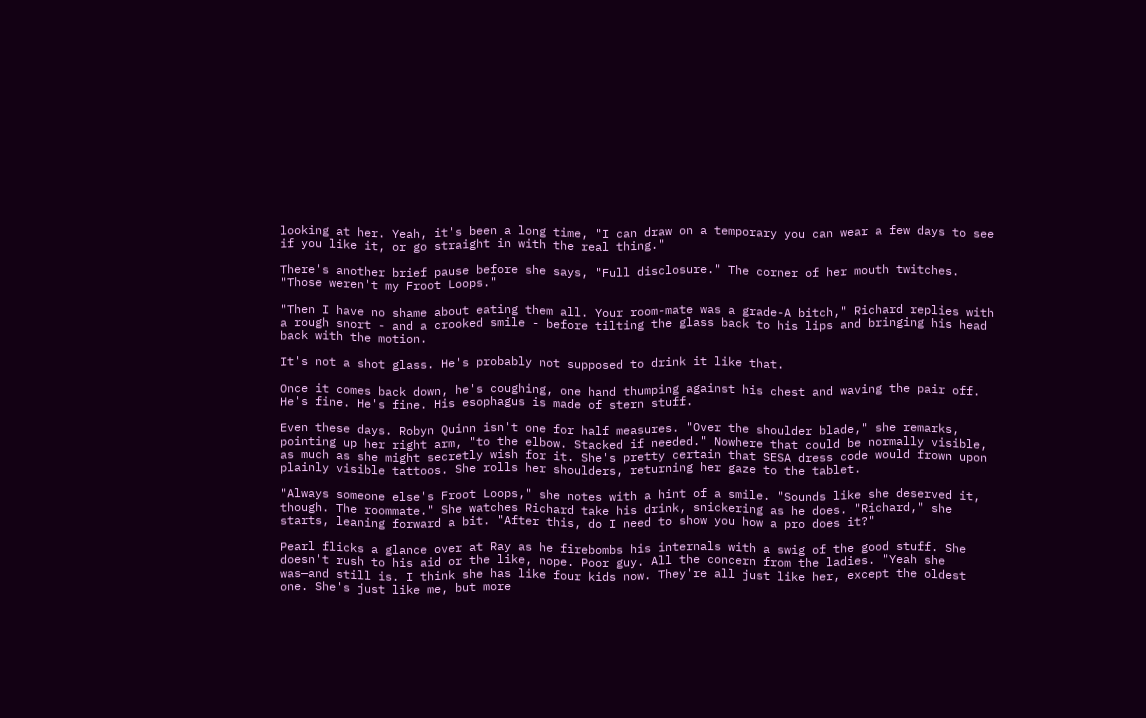looking at her. Yeah, it's been a long time, "I can draw on a temporary you can wear a few days to see if you like it, or go straight in with the real thing."

There's another brief pause before she says, "Full disclosure." The corner of her mouth twitches. "Those weren't my Froot Loops."

"Then I have no shame about eating them all. Your room-mate was a grade-A bitch," Richard replies with a rough snort - and a crooked smile - before tilting the glass back to his lips and bringing his head back with the motion.

It's not a shot glass. He's probably not supposed to drink it like that.

Once it comes back down, he's coughing, one hand thumping against his chest and waving the pair off. He's fine. He's fine. His esophagus is made of stern stuff.

Even these days. Robyn Quinn isn't one for half measures. "Over the shoulder blade," she remarks, pointing up her right arm, "to the elbow. Stacked if needed." Nowhere that could be normally visible, as much as she might secretly wish for it. She's pretty certain that SESA dress code would frown upon plainly visible tattoos. She rolls her shoulders, returning her gaze to the tablet.

"Always someone else's Froot Loops," she notes with a hint of a smile. "Sounds like she deserved it, though. The roommate." She watches Richard take his drink, snickering as he does. "Richard," she starts, leaning forward a bit. "After this, do I need to show you how a pro does it?"

Pearl flicks a glance over at Ray as he firebombs his internals with a swig of the good stuff. She doesn't rush to his aid or the like, nope. Poor guy. All the concern from the ladies. "Yeah she was—and still is. I think she has like four kids now. They're all just like her, except the oldest one. She's just like me, but more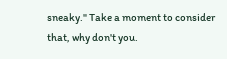sneaky." Take a moment to consider that, why don't you.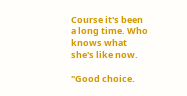Course it's been a long time. Who knows what she's like now.

"Good choice.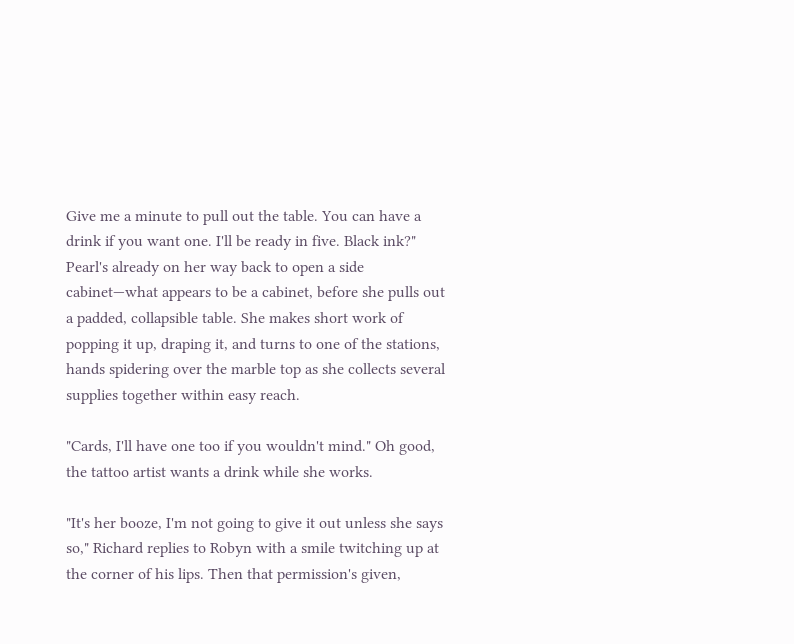Give me a minute to pull out the table. You can have a drink if you want one. I'll be ready in five. Black ink?" Pearl's already on her way back to open a side cabinet—what appears to be a cabinet, before she pulls out a padded, collapsible table. She makes short work of popping it up, draping it, and turns to one of the stations, hands spidering over the marble top as she collects several supplies together within easy reach.

"Cards, I'll have one too if you wouldn't mind." Oh good, the tattoo artist wants a drink while she works.

"It's her booze, I'm not going to give it out unless she says so," Richard replies to Robyn with a smile twitching up at the corner of his lips. Then that permission's given,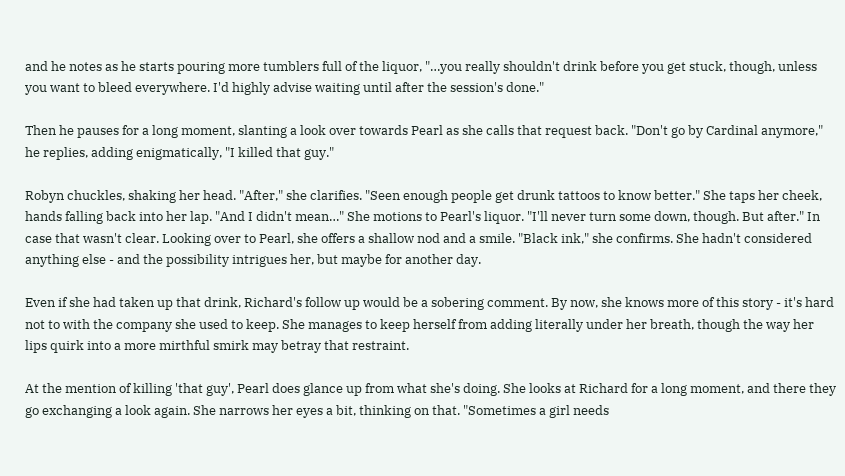and he notes as he starts pouring more tumblers full of the liquor, "…you really shouldn't drink before you get stuck, though, unless you want to bleed everywhere. I'd highly advise waiting until after the session's done."

Then he pauses for a long moment, slanting a look over towards Pearl as she calls that request back. "Don't go by Cardinal anymore," he replies, adding enigmatically, "I killed that guy."

Robyn chuckles, shaking her head. "After," she clarifies. "Seen enough people get drunk tattoos to know better." She taps her cheek, hands falling back into her lap. "And I didn't mean…" She motions to Pearl's liquor. "I'll never turn some down, though. But after." In case that wasn't clear. Looking over to Pearl, she offers a shallow nod and a smile. "Black ink," she confirms. She hadn't considered anything else - and the possibility intrigues her, but maybe for another day.

Even if she had taken up that drink, Richard's follow up would be a sobering comment. By now, she knows more of this story - it's hard not to with the company she used to keep. She manages to keep herself from adding literally under her breath, though the way her lips quirk into a more mirthful smirk may betray that restraint.

At the mention of killing 'that guy', Pearl does glance up from what she's doing. She looks at Richard for a long moment, and there they go exchanging a look again. She narrows her eyes a bit, thinking on that. "Sometimes a girl needs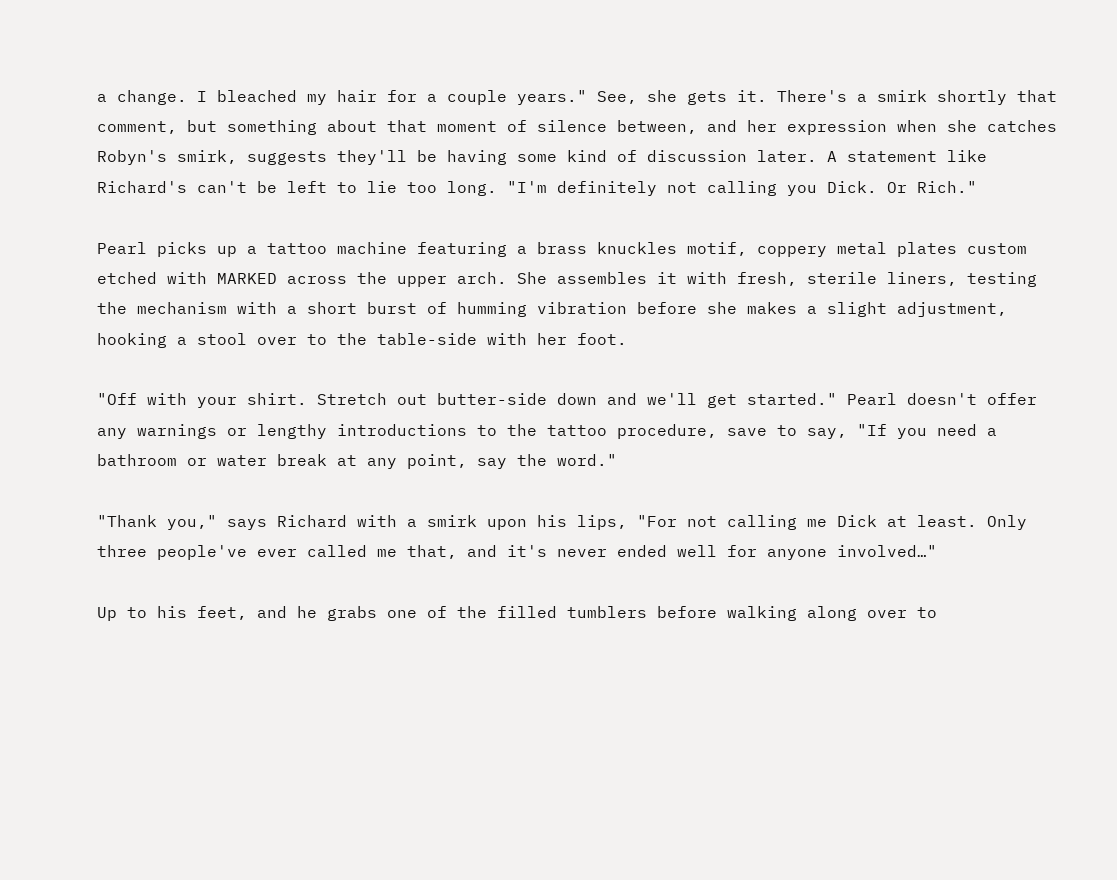a change. I bleached my hair for a couple years." See, she gets it. There's a smirk shortly that comment, but something about that moment of silence between, and her expression when she catches Robyn's smirk, suggests they'll be having some kind of discussion later. A statement like Richard's can't be left to lie too long. "I'm definitely not calling you Dick. Or Rich."

Pearl picks up a tattoo machine featuring a brass knuckles motif, coppery metal plates custom etched with MARKED across the upper arch. She assembles it with fresh, sterile liners, testing the mechanism with a short burst of humming vibration before she makes a slight adjustment, hooking a stool over to the table-side with her foot.

"Off with your shirt. Stretch out butter-side down and we'll get started." Pearl doesn't offer any warnings or lengthy introductions to the tattoo procedure, save to say, "If you need a bathroom or water break at any point, say the word."

"Thank you," says Richard with a smirk upon his lips, "For not calling me Dick at least. Only three people've ever called me that, and it's never ended well for anyone involved…"

Up to his feet, and he grabs one of the filled tumblers before walking along over to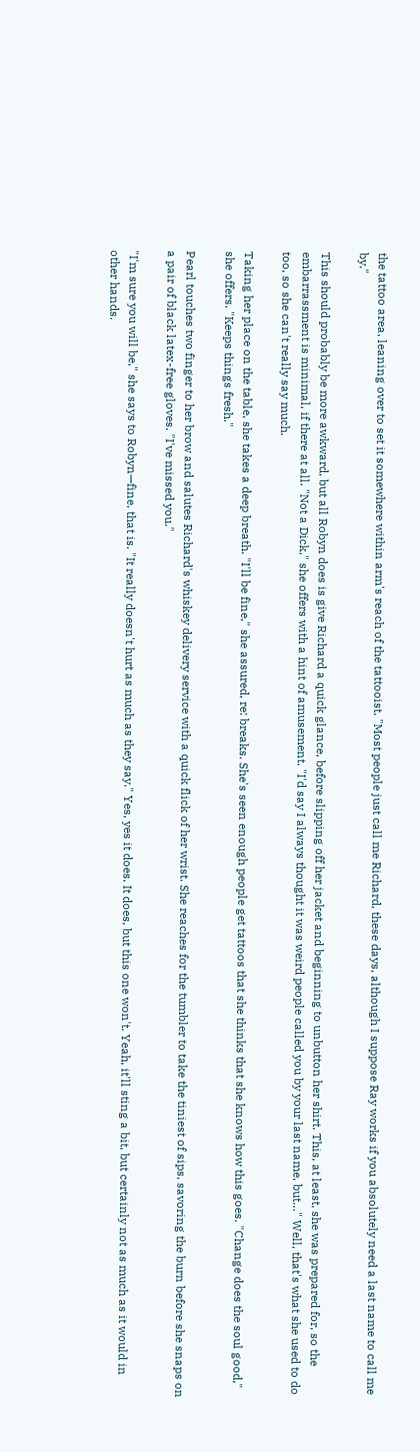the tattoo area, leaning over to set it somewhere within arm's reach of the tattooist, "Most people just call me Richard, these days, although I suppose Ray works if you absolutely need a last name to call me by."

This should probably be more awkward, but all Robyn does is give Richard a quick glance, before slipping off her jacket and beginning to unbutton her shirt. This, at least, she was prepared for, so the embarrassment is minimal, if there at all. "Not a Dick," she offers with a hint of amusement. "I'd say I always thought it was weird people called you by your last name, but…" Well, that's what she used to do too, so she can't really say much.

Taking her place on the table, she takes a deep breath. "I'll be fine," she assured, re: breaks. She's seen enough people get tattoos that she thinks that she knows how this goes. "Change does the soul good," she offers. "Keeps things fresh."

Pearl touches two finger to her brow and salutes Richard's whiskey delivery service with a quick flick of her wrist. She reaches for the tumbler to take the tiniest of sips, savoring the burn before she snaps on a pair of black latex-free gloves. "I've missed you."

"I'm sure you will be," she says to Robyn—fine, that is. "It really doesn't hurt as much as they say." Yes, yes it does. It does, but this one won't. Yeah, it'll sting a bit, but certainly not as much as it would in other hands.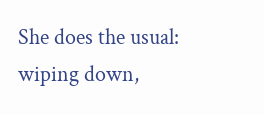She does the usual: wiping down,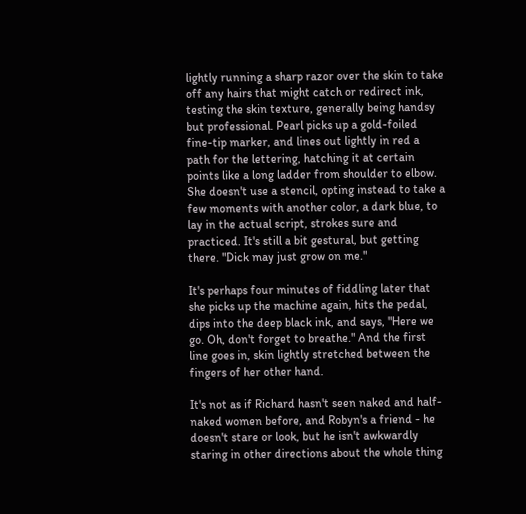lightly running a sharp razor over the skin to take off any hairs that might catch or redirect ink, testing the skin texture, generally being handsy but professional. Pearl picks up a gold-foiled fine-tip marker, and lines out lightly in red a path for the lettering, hatching it at certain points like a long ladder from shoulder to elbow. She doesn't use a stencil, opting instead to take a few moments with another color, a dark blue, to lay in the actual script, strokes sure and practiced. It's still a bit gestural, but getting there. "Dick may just grow on me."

It's perhaps four minutes of fiddling later that she picks up the machine again, hits the pedal, dips into the deep black ink, and says, "Here we go. Oh, don't forget to breathe." And the first line goes in, skin lightly stretched between the fingers of her other hand.

It's not as if Richard hasn't seen naked and half-naked women before, and Robyn's a friend - he doesn't stare or look, but he isn't awkwardly staring in other directions about the whole thing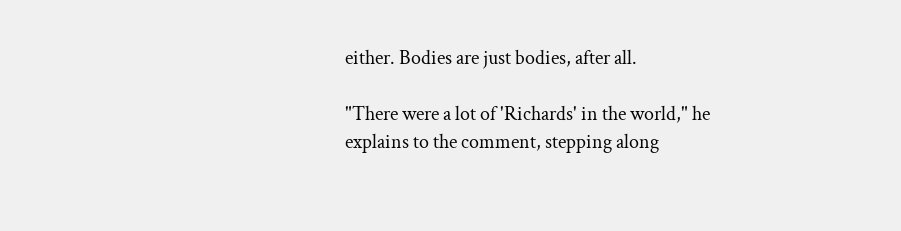either. Bodies are just bodies, after all.

"There were a lot of 'Richards' in the world," he explains to the comment, stepping along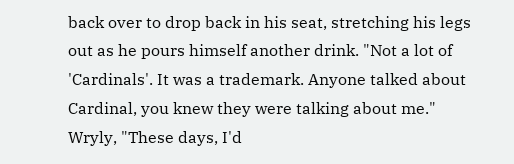back over to drop back in his seat, stretching his legs out as he pours himself another drink. "Not a lot of 'Cardinals'. It was a trademark. Anyone talked about Cardinal, you knew they were talking about me." Wryly, "These days, I'd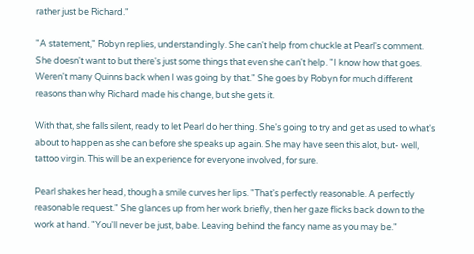rather just be Richard."

"A statement," Robyn replies, understandingly. She can't help from chuckle at Pearl's comment. She doesn't want to but there's just some things that even she can't help. "I know how that goes. Weren't many Quinns back when I was going by that." She goes by Robyn for much different reasons than why Richard made his change, but she gets it.

With that, she falls silent, ready to let Pearl do her thing. She's going to try and get as used to what's about to happen as she can before she speaks up again. She may have seen this alot, but- well, tattoo virgin. This will be an experience for everyone involved, for sure.

Pearl shakes her head, though a smile curves her lips. "That's perfectly reasonable. A perfectly reasonable request." She glances up from her work briefly, then her gaze flicks back down to the work at hand. "You'll never be just, babe. Leaving behind the fancy name as you may be."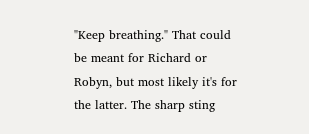"Keep breathing." That could be meant for Richard or Robyn, but most likely it's for the latter. The sharp sting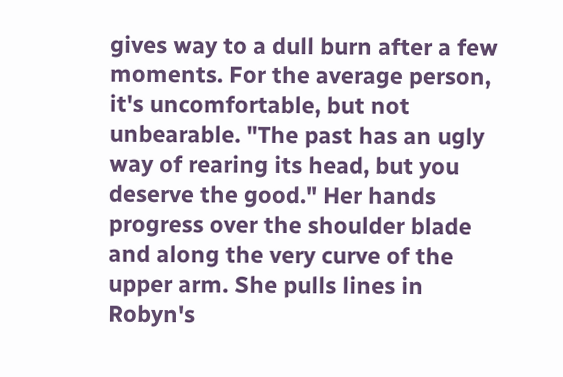gives way to a dull burn after a few moments. For the average person, it's uncomfortable, but not unbearable. "The past has an ugly way of rearing its head, but you deserve the good." Her hands progress over the shoulder blade and along the very curve of the upper arm. She pulls lines in Robyn's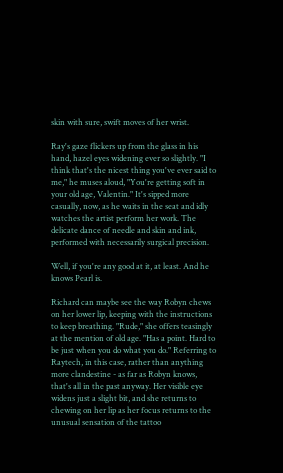skin with sure, swift moves of her wrist.

Ray's gaze flickers up from the glass in his hand, hazel eyes widening ever so slightly. "I think that's the nicest thing you've ever said to me," he muses aloud, "You're getting soft in your old age, Valentin." It's sipped more casually, now, as he waits in the seat and idly watches the artist perform her work. The delicate dance of needle and skin and ink, performed with necessarily surgical precision.

Well, if you're any good at it, at least. And he knows Pearl is.

Richard can maybe see the way Robyn chews on her lower lip, keeping with the instructions to keep breathing. "Rude," she offers teasingly at the mention of old age. "Has a point. Hard to be just when you do what you do." Referring to Raytech, in this case, rather than anything more clandestine - as far as Robyn knows, that's all in the past anyway. Her visible eye widens just a slight bit, and she returns to chewing on her lip as her focus returns to the unusual sensation of the tattoo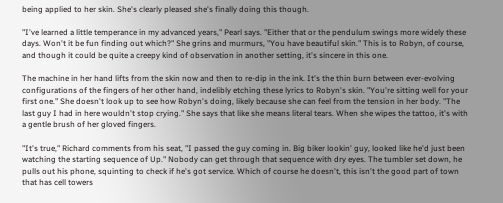being applied to her skin. She's clearly pleased she's finally doing this though.

"I've learned a little temperance in my advanced years," Pearl says. "Either that or the pendulum swings more widely these days. Won't it be fun finding out which?" She grins and murmurs, "You have beautiful skin." This is to Robyn, of course, and though it could be quite a creepy kind of observation in another setting, it's sincere in this one.

The machine in her hand lifts from the skin now and then to re-dip in the ink. It's the thin burn between ever-evolving configurations of the fingers of her other hand, indelibly etching these lyrics to Robyn's skin. "You're sitting well for your first one." She doesn't look up to see how Robyn's doing, likely because she can feel from the tension in her body. "The last guy I had in here wouldn't stop crying." She says that like she means literal tears. When she wipes the tattoo, it's with a gentle brush of her gloved fingers.

"It's true," Richard comments from his seat, "I passed the guy coming in. Big biker lookin' guy, looked like he'd just been watching the starting sequence of Up." Nobody can get through that sequence with dry eyes. The tumbler set down, he pulls out his phone, squinting to check if he's got service. Which of course he doesn't, this isn't the good part of town that has cell towers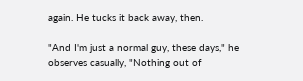again. He tucks it back away, then.

"And I'm just a normal guy, these days," he observes casually, "Nothing out of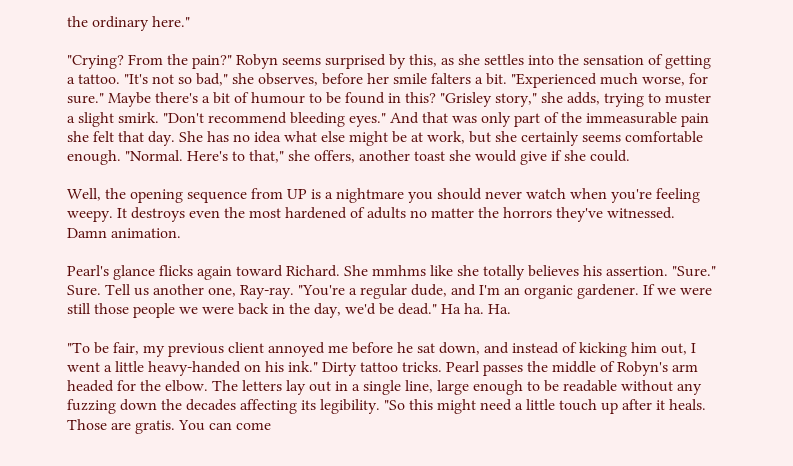the ordinary here."

"Crying? From the pain?" Robyn seems surprised by this, as she settles into the sensation of getting a tattoo. "It's not so bad," she observes, before her smile falters a bit. "Experienced much worse, for sure." Maybe there's a bit of humour to be found in this? "Grisley story," she adds, trying to muster a slight smirk. "Don't recommend bleeding eyes." And that was only part of the immeasurable pain she felt that day. She has no idea what else might be at work, but she certainly seems comfortable enough. "Normal. Here's to that," she offers, another toast she would give if she could.

Well, the opening sequence from UP is a nightmare you should never watch when you're feeling weepy. It destroys even the most hardened of adults no matter the horrors they've witnessed. Damn animation.

Pearl's glance flicks again toward Richard. She mmhms like she totally believes his assertion. "Sure." Sure. Tell us another one, Ray-ray. "You're a regular dude, and I'm an organic gardener. If we were still those people we were back in the day, we'd be dead." Ha ha. Ha.

"To be fair, my previous client annoyed me before he sat down, and instead of kicking him out, I went a little heavy-handed on his ink." Dirty tattoo tricks. Pearl passes the middle of Robyn's arm headed for the elbow. The letters lay out in a single line, large enough to be readable without any fuzzing down the decades affecting its legibility. "So this might need a little touch up after it heals. Those are gratis. You can come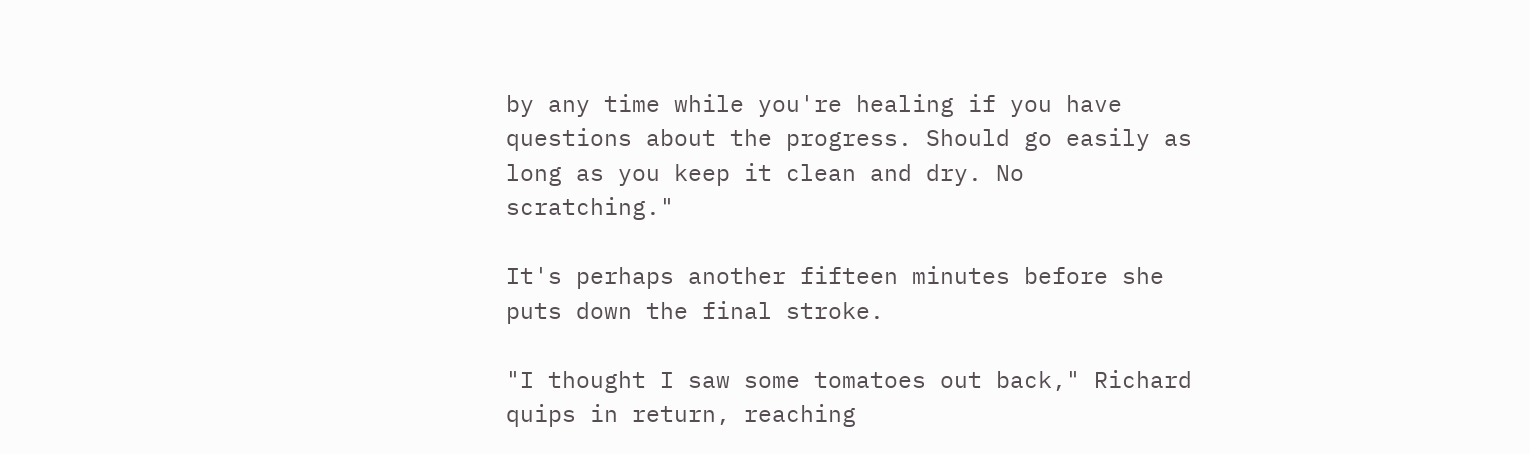by any time while you're healing if you have questions about the progress. Should go easily as long as you keep it clean and dry. No scratching."

It's perhaps another fifteen minutes before she puts down the final stroke.

"I thought I saw some tomatoes out back," Richard quips in return, reaching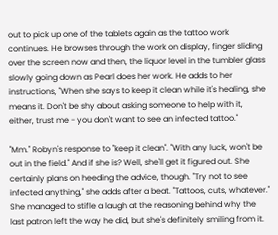out to pick up one of the tablets again as the tattoo work continues. He browses through the work on display, finger sliding over the screen now and then, the liquor level in the tumbler glass slowly going down as Pearl does her work. He adds to her instructions, "When she says to keep it clean while it's healing, she means it. Don't be shy about asking someone to help with it, either, trust me - you don't want to see an infected tattoo."

"Mm." Robyn's response to "keep it clean". "With any luck, won't be out in the field." And if she is? Well, she'll get it figured out. She certainly plans on heeding the advice, though. "Try not to see infected anything," she adds after a beat. "Tattoos, cuts, whatever." She managed to stifle a laugh at the reasoning behind why the last patron left the way he did, but she's definitely smiling from it.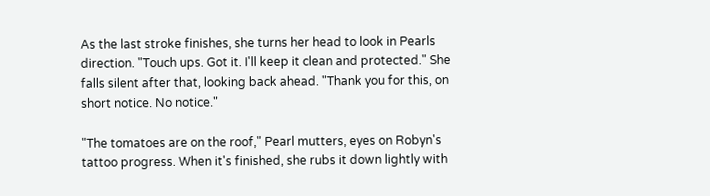As the last stroke finishes, she turns her head to look in Pearls direction. "Touch ups. Got it. I'll keep it clean and protected." She falls silent after that, looking back ahead. "Thank you for this, on short notice. No notice."

"The tomatoes are on the roof," Pearl mutters, eyes on Robyn's tattoo progress. When it's finished, she rubs it down lightly with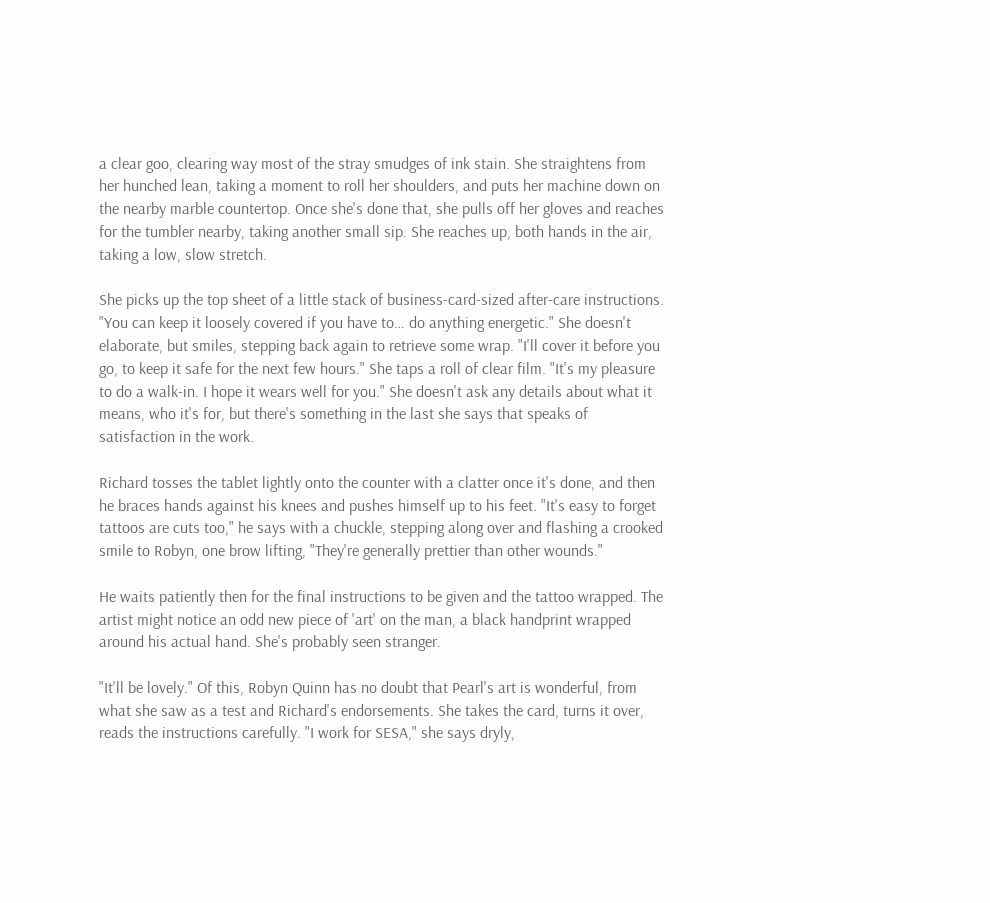a clear goo, clearing way most of the stray smudges of ink stain. She straightens from her hunched lean, taking a moment to roll her shoulders, and puts her machine down on the nearby marble countertop. Once she's done that, she pulls off her gloves and reaches for the tumbler nearby, taking another small sip. She reaches up, both hands in the air, taking a low, slow stretch.

She picks up the top sheet of a little stack of business-card-sized after-care instructions. "You can keep it loosely covered if you have to… do anything energetic." She doesn't elaborate, but smiles, stepping back again to retrieve some wrap. "I'll cover it before you go, to keep it safe for the next few hours." She taps a roll of clear film. "It's my pleasure to do a walk-in. I hope it wears well for you." She doesn't ask any details about what it means, who it's for, but there's something in the last she says that speaks of satisfaction in the work.

Richard tosses the tablet lightly onto the counter with a clatter once it's done, and then he braces hands against his knees and pushes himself up to his feet. "It's easy to forget tattoos are cuts too," he says with a chuckle, stepping along over and flashing a crooked smile to Robyn, one brow lifting, "They're generally prettier than other wounds."

He waits patiently then for the final instructions to be given and the tattoo wrapped. The artist might notice an odd new piece of 'art' on the man, a black handprint wrapped around his actual hand. She's probably seen stranger.

"It'll be lovely." Of this, Robyn Quinn has no doubt that Pearl's art is wonderful, from what she saw as a test and Richard's endorsements. She takes the card, turns it over, reads the instructions carefully. "I work for SESA," she says dryly,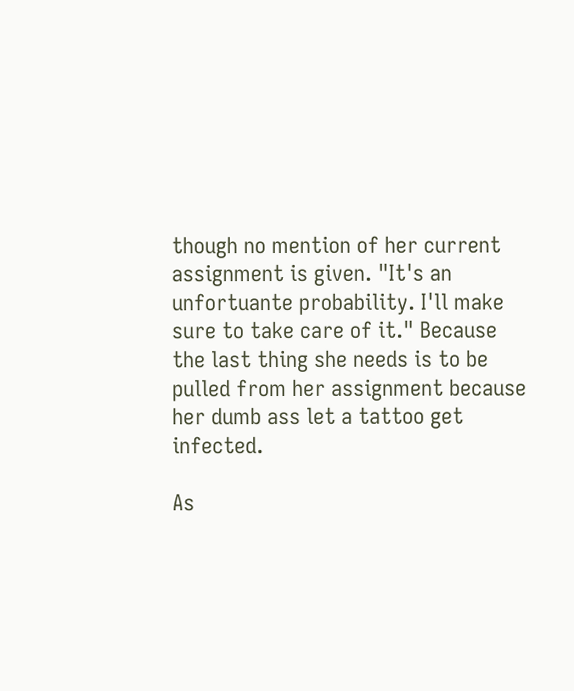though no mention of her current assignment is given. "It's an unfortuante probability. I'll make sure to take care of it." Because the last thing she needs is to be pulled from her assignment because her dumb ass let a tattoo get infected.

As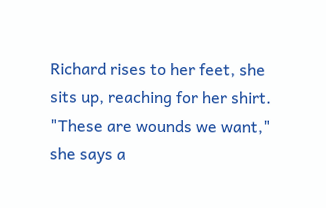Richard rises to her feet, she sits up, reaching for her shirt. "These are wounds we want," she says a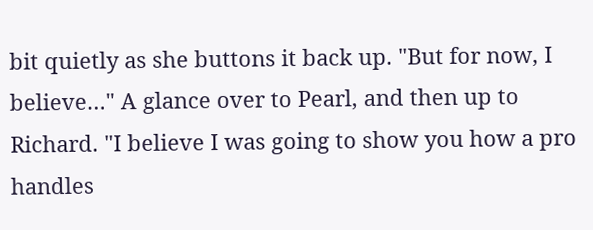bit quietly as she buttons it back up. "But for now, I believe…" A glance over to Pearl, and then up to Richard. "I believe I was going to show you how a pro handles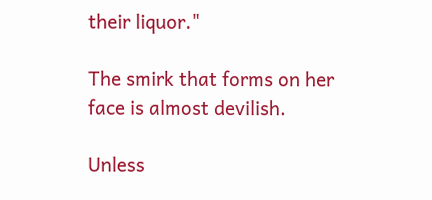their liquor."

The smirk that forms on her face is almost devilish.

Unless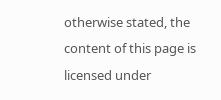otherwise stated, the content of this page is licensed under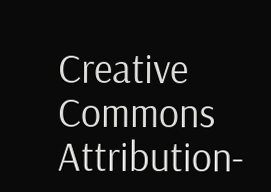Creative Commons Attribution-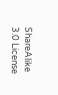ShareAlike 3.0 License